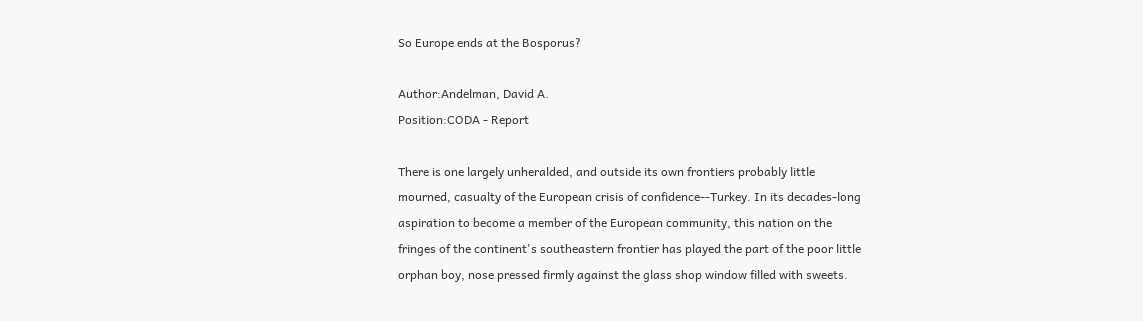So Europe ends at the Bosporus?

Author:Andelman, David A.
Position:CODA - Report

There is one largely unheralded, and outside its own frontiers probably little mourned, casualty of the European crisis of confidence--Turkey. In its decades-long aspiration to become a member of the European community, this nation on the fringes of the continent's southeastern frontier has played the part of the poor little orphan boy, nose pressed firmly against the glass shop window filled with sweets.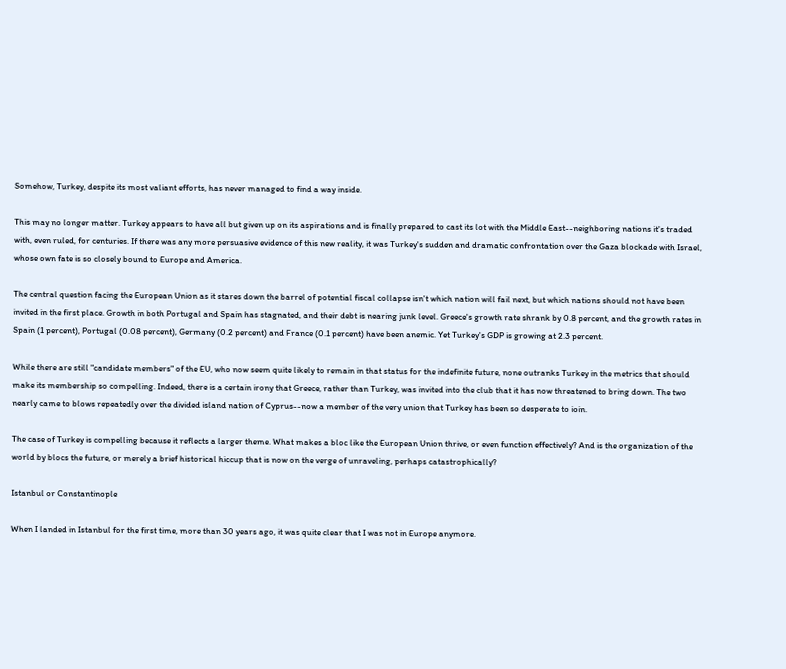Somehow, Turkey, despite its most valiant efforts, has never managed to find a way inside.

This may no longer matter. Turkey appears to have all but given up on its aspirations and is finally prepared to cast its lot with the Middle East--neighboring nations it's traded with, even ruled, for centuries. If there was any more persuasive evidence of this new reality, it was Turkey's sudden and dramatic confrontation over the Gaza blockade with Israel, whose own fate is so closely bound to Europe and America.

The central question facing the European Union as it stares down the barrel of potential fiscal collapse isn't which nation will fail next, but which nations should not have been invited in the first place. Growth in both Portugal and Spain has stagnated, and their debt is nearing junk level. Greece's growth rate shrank by 0.8 percent, and the growth rates in Spain (1 percent), Portugal (0.08 percent), Germany (0.2 percent) and France (0.1 percent) have been anemic. Yet Turkey's GDP is growing at 2.3 percent.

While there are still "candidate members" of the EU, who now seem quite likely to remain in that status for the indefinite future, none outranks Turkey in the metrics that should make its membership so compelling. Indeed, there is a certain irony that Greece, rather than Turkey, was invited into the club that it has now threatened to bring down. The two nearly came to blows repeatedly over the divided island nation of Cyprus--now a member of the very union that Turkey has been so desperate to ioin.

The case of Turkey is compelling because it reflects a larger theme. What makes a bloc like the European Union thrive, or even function effectively? And is the organization of the world by blocs the future, or merely a brief historical hiccup that is now on the verge of unraveling, perhaps catastrophically?

Istanbul or Constantinople

When I landed in Istanbul for the first time, more than 30 years ago, it was quite clear that I was not in Europe anymore.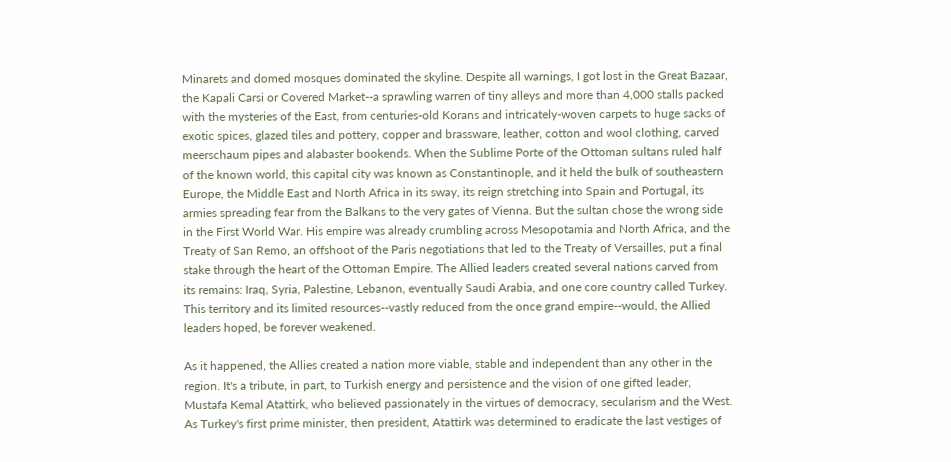Minarets and domed mosques dominated the skyline. Despite all warnings, I got lost in the Great Bazaar, the Kapali Carsi or Covered Market--a sprawling warren of tiny alleys and more than 4,000 stalls packed with the mysteries of the East, from centuries-old Korans and intricately-woven carpets to huge sacks of exotic spices, glazed tiles and pottery, copper and brassware, leather, cotton and wool clothing, carved meerschaum pipes and alabaster bookends. When the Sublime Porte of the Ottoman sultans ruled half of the known world, this capital city was known as Constantinople, and it held the bulk of southeastern Europe, the Middle East and North Africa in its sway, its reign stretching into Spain and Portugal, its armies spreading fear from the Balkans to the very gates of Vienna. But the sultan chose the wrong side in the First World War. His empire was already crumbling across Mesopotamia and North Africa, and the Treaty of San Remo, an offshoot of the Paris negotiations that led to the Treaty of Versailles, put a final stake through the heart of the Ottoman Empire. The Allied leaders created several nations carved from its remains: Iraq, Syria, Palestine, Lebanon, eventually Saudi Arabia, and one core country called Turkey. This territory and its limited resources--vastly reduced from the once grand empire--would, the Allied leaders hoped, be forever weakened.

As it happened, the Allies created a nation more viable, stable and independent than any other in the region. It's a tribute, in part, to Turkish energy and persistence and the vision of one gifted leader, Mustafa Kemal Atattirk, who believed passionately in the virtues of democracy, secularism and the West. As Turkey's first prime minister, then president, Atattirk was determined to eradicate the last vestiges of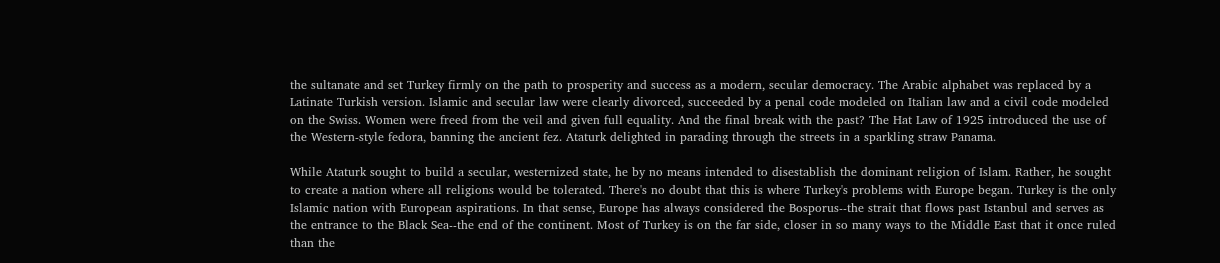the sultanate and set Turkey firmly on the path to prosperity and success as a modern, secular democracy. The Arabic alphabet was replaced by a Latinate Turkish version. Islamic and secular law were clearly divorced, succeeded by a penal code modeled on Italian law and a civil code modeled on the Swiss. Women were freed from the veil and given full equality. And the final break with the past? The Hat Law of 1925 introduced the use of the Western-style fedora, banning the ancient fez. Ataturk delighted in parading through the streets in a sparkling straw Panama.

While Ataturk sought to build a secular, westernized state, he by no means intended to disestablish the dominant religion of Islam. Rather, he sought to create a nation where all religions would be tolerated. There's no doubt that this is where Turkey's problems with Europe began. Turkey is the only Islamic nation with European aspirations. In that sense, Europe has always considered the Bosporus--the strait that flows past Istanbul and serves as the entrance to the Black Sea--the end of the continent. Most of Turkey is on the far side, closer in so many ways to the Middle East that it once ruled than the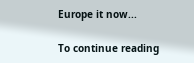Europe it now...

To continue reading